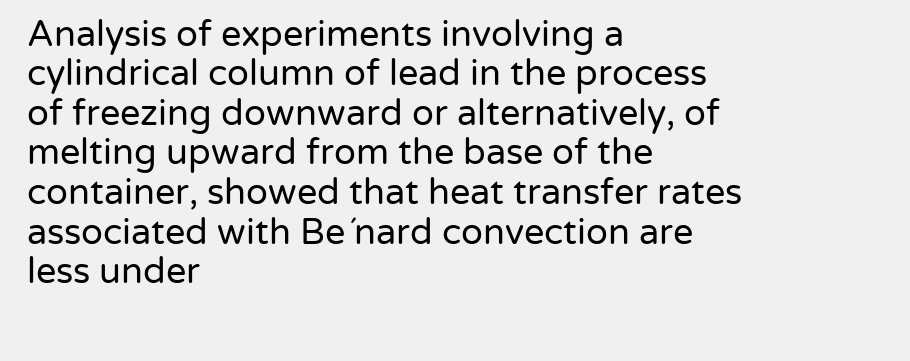Analysis of experiments involving a cylindrical column of lead in the process of freezing downward or alternatively, of melting upward from the base of the container, showed that heat transfer rates associated with Be´nard convection are less under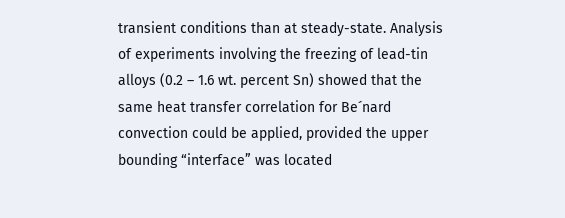transient conditions than at steady-state. Analysis of experiments involving the freezing of lead-tin alloys (0.2 – 1.6 wt. percent Sn) showed that the same heat transfer correlation for Be´nard convection could be applied, provided the upper bounding “interface” was located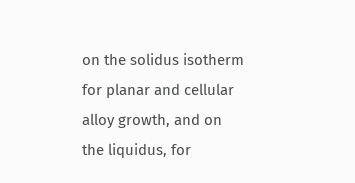on the solidus isotherm for planar and cellular alloy growth, and on the liquidus, for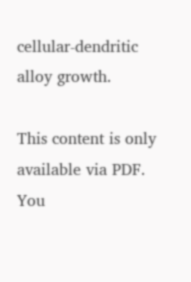cellular-dendritic alloy growth.

This content is only available via PDF.
You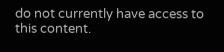do not currently have access to this content.